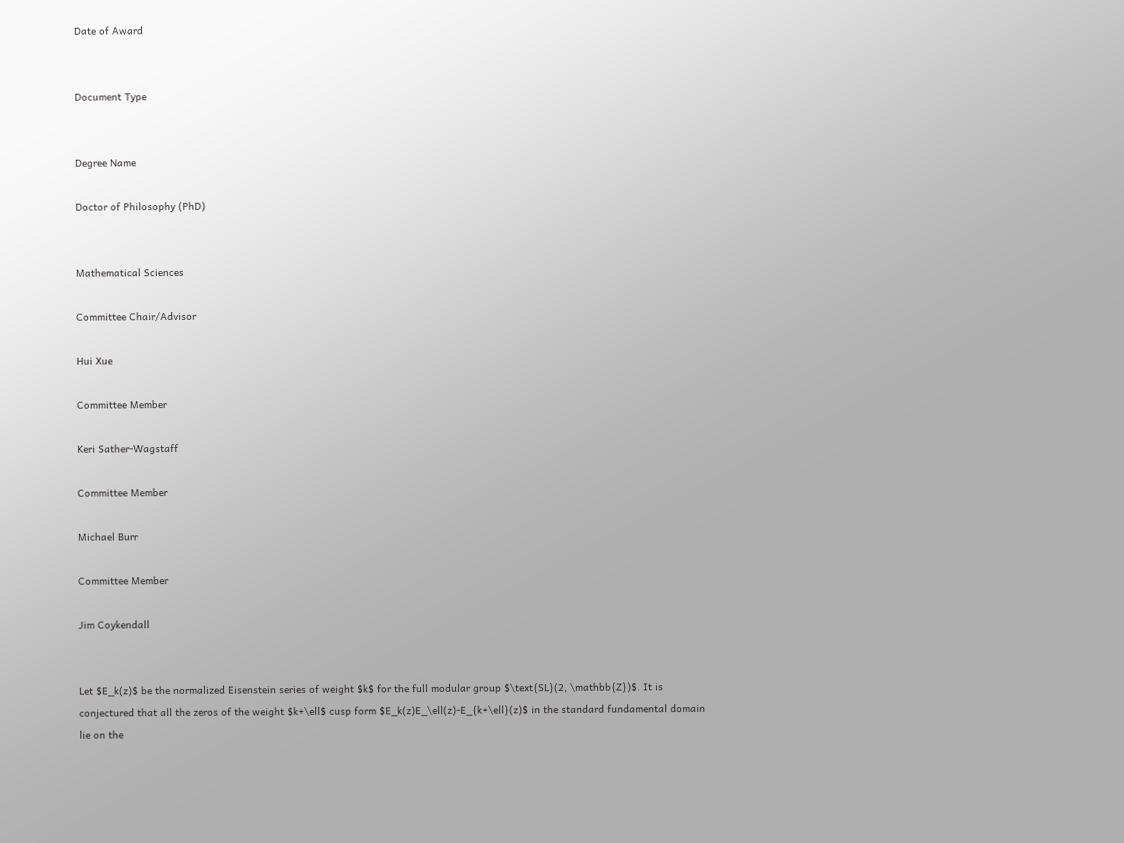Date of Award


Document Type


Degree Name

Doctor of Philosophy (PhD)


Mathematical Sciences

Committee Chair/Advisor

Hui Xue

Committee Member

Keri Sather-Wagstaff

Committee Member

Michael Burr

Committee Member

Jim Coykendall


Let $E_k(z)$ be the normalized Eisenstein series of weight $k$ for the full modular group $\text{SL}(2, \mathbb{Z})$. It is conjectured that all the zeros of the weight $k+\ell$ cusp form $E_k(z)E_\ell(z)-E_{k+\ell}(z)$ in the standard fundamental domain lie on the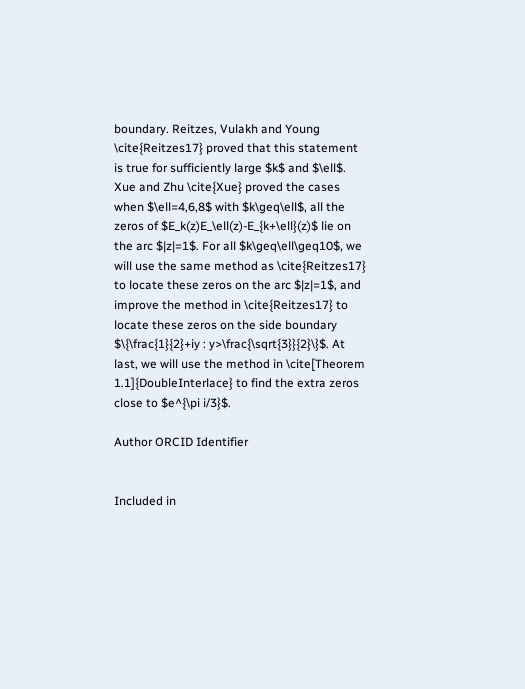boundary. Reitzes, Vulakh and Young \cite{Reitzes17} proved that this statement is true for sufficiently large $k$ and $\ell$. Xue and Zhu \cite{Xue} proved the cases when $\ell=4,6,8$ with $k\geq\ell$, all the zeros of $E_k(z)E_\ell(z)-E_{k+\ell}(z)$ lie on the arc $|z|=1$. For all $k\geq\ell\geq10$, we will use the same method as \cite{Reitzes17} to locate these zeros on the arc $|z|=1$, and improve the method in \cite{Reitzes17} to locate these zeros on the side boundary $\{\frac{1}{2}+iy : y>\frac{\sqrt{3}}{2}\}$. At last, we will use the method in \cite[Theorem 1.1]{DoubleInterlace} to find the extra zeros close to $e^{\pi i/3}$.

Author ORCID Identifier


Included in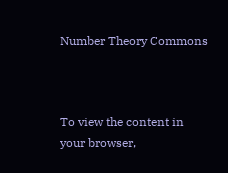Number Theory Commons



To view the content in your browser,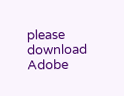please download Adobe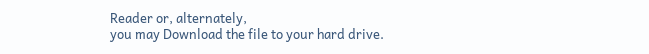Reader or, alternately,
you may Download the file to your hard drive.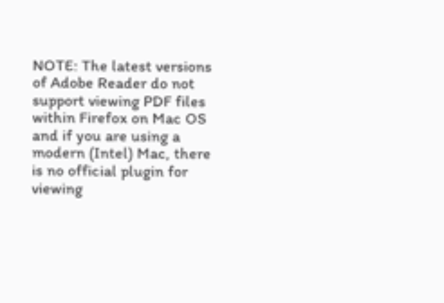NOTE: The latest versions of Adobe Reader do not support viewing PDF files within Firefox on Mac OS and if you are using a modern (Intel) Mac, there is no official plugin for viewing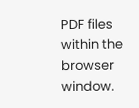PDF files within the browser window.